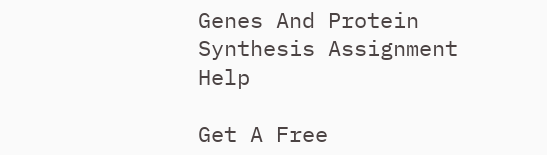Genes And Protein Synthesis Assignment Help

Get A Free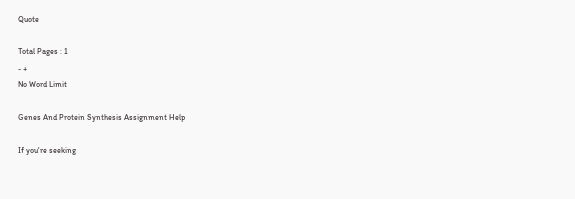Quote

Total Pages : 1
- +
No Word Limit

Genes And Protein Synthesis Assignment Help

If you're seeking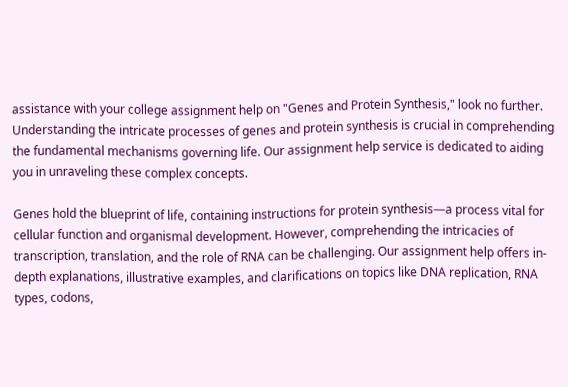assistance with your college assignment help on "Genes and Protein Synthesis," look no further. Understanding the intricate processes of genes and protein synthesis is crucial in comprehending the fundamental mechanisms governing life. Our assignment help service is dedicated to aiding you in unraveling these complex concepts.

Genes hold the blueprint of life, containing instructions for protein synthesis—a process vital for cellular function and organismal development. However, comprehending the intricacies of transcription, translation, and the role of RNA can be challenging. Our assignment help offers in-depth explanations, illustrative examples, and clarifications on topics like DNA replication, RNA types, codons,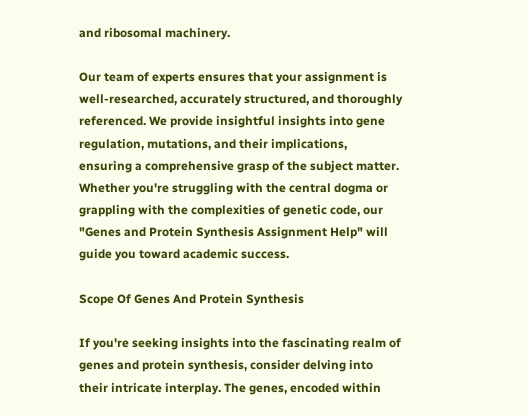and ribosomal machinery.

Our team of experts ensures that your assignment is well-researched, accurately structured, and thoroughly referenced. We provide insightful insights into gene regulation, mutations, and their implications, ensuring a comprehensive grasp of the subject matter. Whether you're struggling with the central dogma or grappling with the complexities of genetic code, our "Genes and Protein Synthesis Assignment Help" will guide you toward academic success.

Scope Of Genes And Protein Synthesis

If you're seeking insights into the fascinating realm of genes and protein synthesis, consider delving into their intricate interplay. The genes, encoded within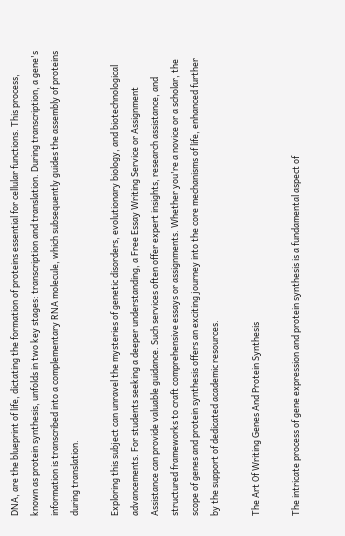DNA, are the blueprint of life, dictating the formation of proteins essential for cellular functions. This process, known as protein synthesis, unfolds in two key stages: transcription and translation. During transcription, a gene's information is transcribed into a complementary RNA molecule, which subsequently guides the assembly of proteins during translation.

Exploring this subject can unravel the mysteries of genetic disorders, evolutionary biology, and biotechnological advancements. For students seeking a deeper understanding, a Free Essay Writing Service or Assignment Assistance can provide valuable guidance. Such services often offer expert insights, research assistance, and structured frameworks to craft comprehensive essays or assignments. Whether you're a novice or a scholar, the scope of genes and protein synthesis offers an exciting journey into the core mechanisms of life, enhanced further by the support of dedicated academic resources.

The Art Of Writing Genes And Protein Synthesis

The intricate process of gene expression and protein synthesis is a fundamental aspect of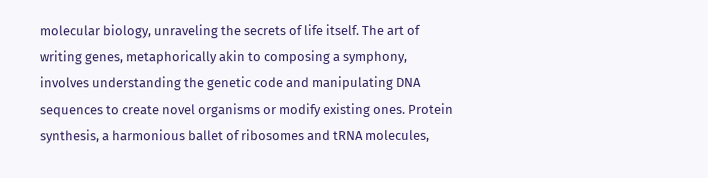molecular biology, unraveling the secrets of life itself. The art of writing genes, metaphorically akin to composing a symphony, involves understanding the genetic code and manipulating DNA sequences to create novel organisms or modify existing ones. Protein synthesis, a harmonious ballet of ribosomes and tRNA molecules,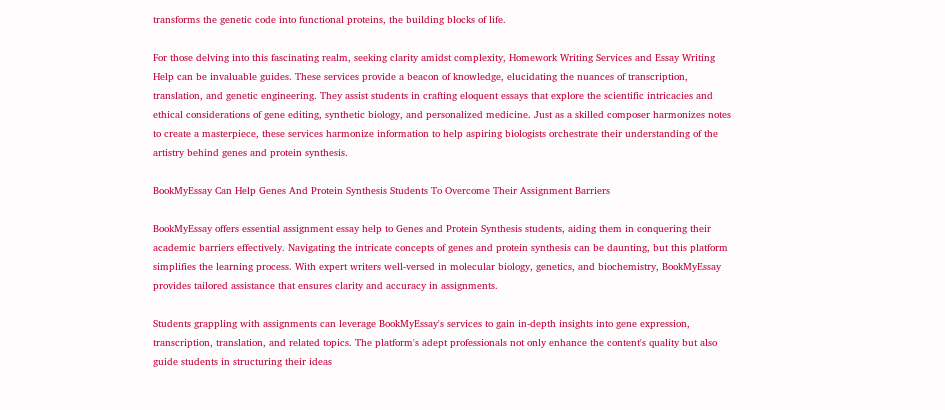transforms the genetic code into functional proteins, the building blocks of life.

For those delving into this fascinating realm, seeking clarity amidst complexity, Homework Writing Services and Essay Writing Help can be invaluable guides. These services provide a beacon of knowledge, elucidating the nuances of transcription, translation, and genetic engineering. They assist students in crafting eloquent essays that explore the scientific intricacies and ethical considerations of gene editing, synthetic biology, and personalized medicine. Just as a skilled composer harmonizes notes to create a masterpiece, these services harmonize information to help aspiring biologists orchestrate their understanding of the artistry behind genes and protein synthesis.

BookMyEssay Can Help Genes And Protein Synthesis Students To Overcome Their Assignment Barriers

BookMyEssay offers essential assignment essay help to Genes and Protein Synthesis students, aiding them in conquering their academic barriers effectively. Navigating the intricate concepts of genes and protein synthesis can be daunting, but this platform simplifies the learning process. With expert writers well-versed in molecular biology, genetics, and biochemistry, BookMyEssay provides tailored assistance that ensures clarity and accuracy in assignments.

Students grappling with assignments can leverage BookMyEssay's services to gain in-depth insights into gene expression, transcription, translation, and related topics. The platform's adept professionals not only enhance the content's quality but also guide students in structuring their ideas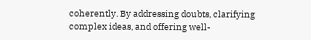coherently. By addressing doubts, clarifying complex ideas, and offering well-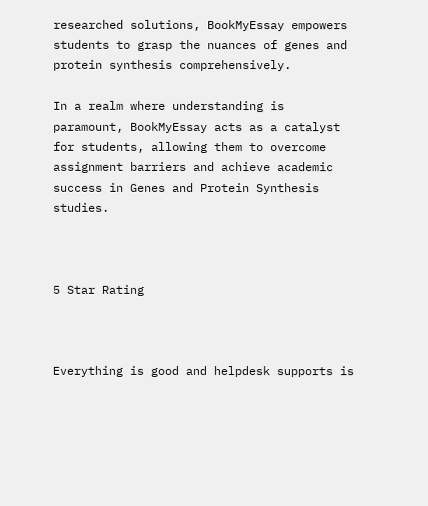researched solutions, BookMyEssay empowers students to grasp the nuances of genes and protein synthesis comprehensively.

In a realm where understanding is paramount, BookMyEssay acts as a catalyst for students, allowing them to overcome assignment barriers and achieve academic success in Genes and Protein Synthesis studies.



5 Star Rating



Everything is good and helpdesk supports is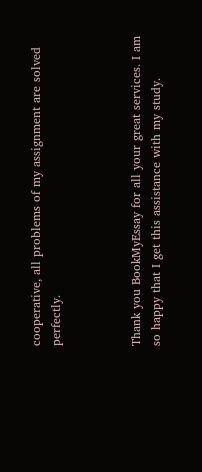cooperative, all problems of my assignment are solved perfectly.



Thank you BookMyEssay for all your great services. I am so happy that I get this assistance with my study.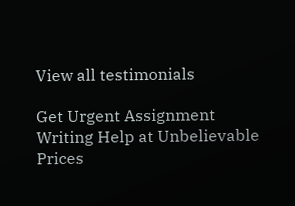View all testimonials

Get Urgent Assignment Writing Help at Unbelievable Prices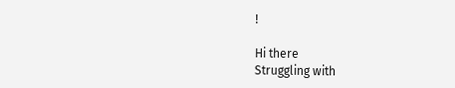!

Hi there
Struggling with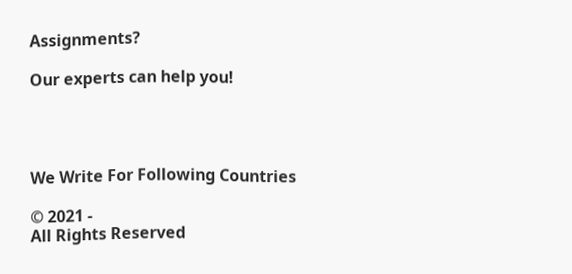Assignments?

Our experts can help you!




We Write For Following Countries

© 2021 -
All Rights Reserved